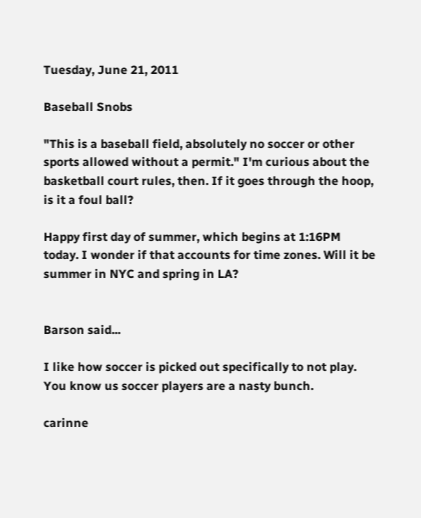Tuesday, June 21, 2011

Baseball Snobs

"This is a baseball field, absolutely no soccer or other sports allowed without a permit." I'm curious about the basketball court rules, then. If it goes through the hoop, is it a foul ball?

Happy first day of summer, which begins at 1:16PM today. I wonder if that accounts for time zones. Will it be summer in NYC and spring in LA?


Barson said...

I like how soccer is picked out specifically to not play. You know us soccer players are a nasty bunch.

carinne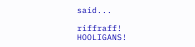said...

riffraff! HOOLIGANS!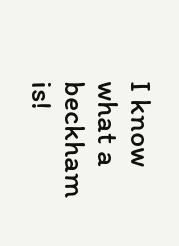I know what a beckham is!